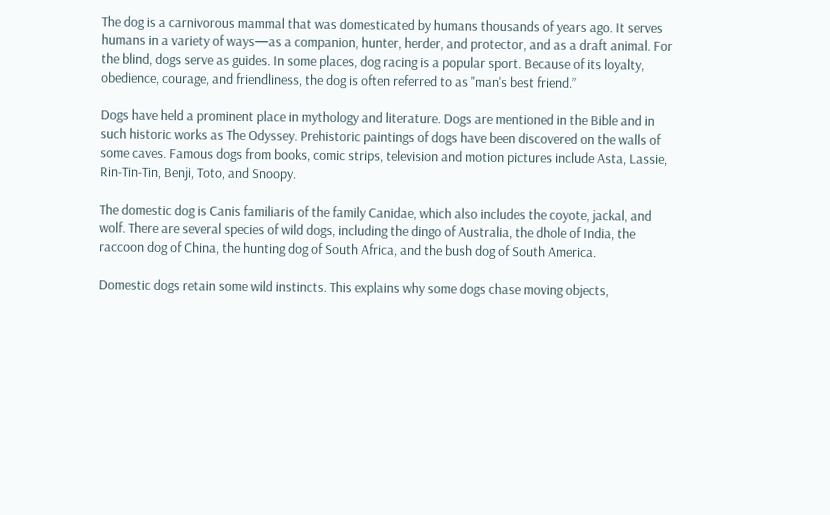The dog is a carnivorous mammal that was domesticated by humans thousands of years ago. It serves humans in a variety of ways—as a companion, hunter, herder, and protector, and as a draft animal. For the blind, dogs serve as guides. In some places, dog racing is a popular sport. Because of its loyalty, obedience, courage, and friendliness, the dog is often referred to as "man's best friend.”

Dogs have held a prominent place in mythology and literature. Dogs are mentioned in the Bible and in such historic works as The Odyssey. Prehistoric paintings of dogs have been discovered on the walls of some caves. Famous dogs from books, comic strips, television and motion pictures include Asta, Lassie, Rin-Tin-Tin, Benji, Toto, and Snoopy.

The domestic dog is Canis familiaris of the family Canidae, which also includes the coyote, jackal, and wolf. There are several species of wild dogs, including the dingo of Australia, the dhole of India, the raccoon dog of China, the hunting dog of South Africa, and the bush dog of South America.

Domestic dogs retain some wild instincts. This explains why some dogs chase moving objects,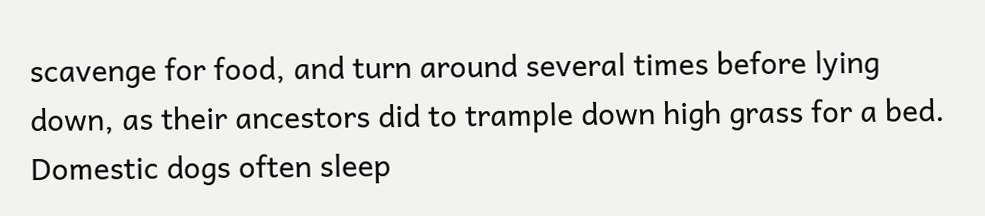scavenge for food, and turn around several times before lying down, as their ancestors did to trample down high grass for a bed. Domestic dogs often sleep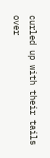curled up with their tails over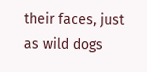their faces, just as wild dogs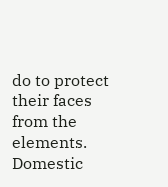do to protect their faces from the elements. Domestic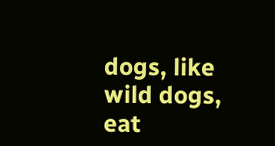dogs, like wild dogs, eat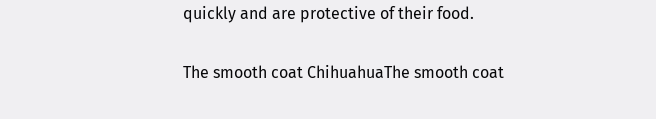quickly and are protective of their food.

The smooth coat ChihuahuaThe smooth coat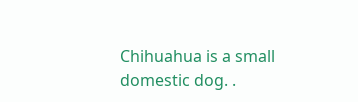Chihuahua is a small domestic dog. .